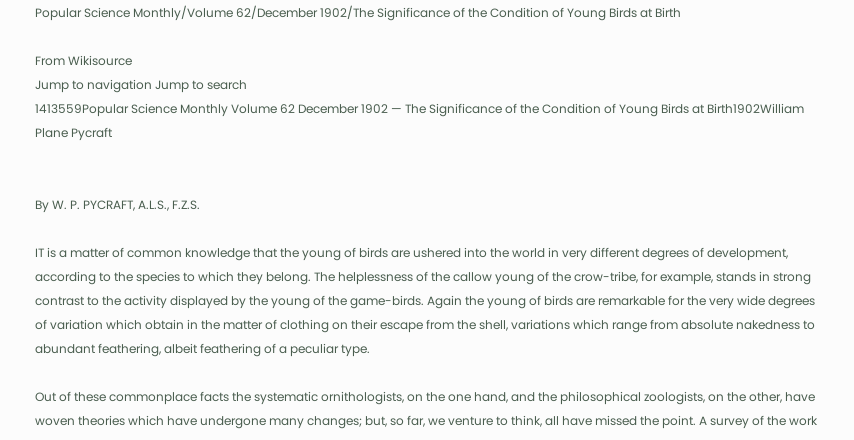Popular Science Monthly/Volume 62/December 1902/The Significance of the Condition of Young Birds at Birth

From Wikisource
Jump to navigation Jump to search
1413559Popular Science Monthly Volume 62 December 1902 — The Significance of the Condition of Young Birds at Birth1902William Plane Pycraft


By W. P. PYCRAFT, A.L.S., F.Z.S.

IT is a matter of common knowledge that the young of birds are ushered into the world in very different degrees of development, according to the species to which they belong. The helplessness of the callow young of the crow-tribe, for example, stands in strong contrast to the activity displayed by the young of the game-birds. Again the young of birds are remarkable for the very wide degrees of variation which obtain in the matter of clothing on their escape from the shell, variations which range from absolute nakedness to abundant feathering, albeit feathering of a peculiar type.

Out of these commonplace facts the systematic ornithologists, on the one hand, and the philosophical zoologists, on the other, have woven theories which have undergone many changes; but, so far, we venture to think, all have missed the point. A survey of the work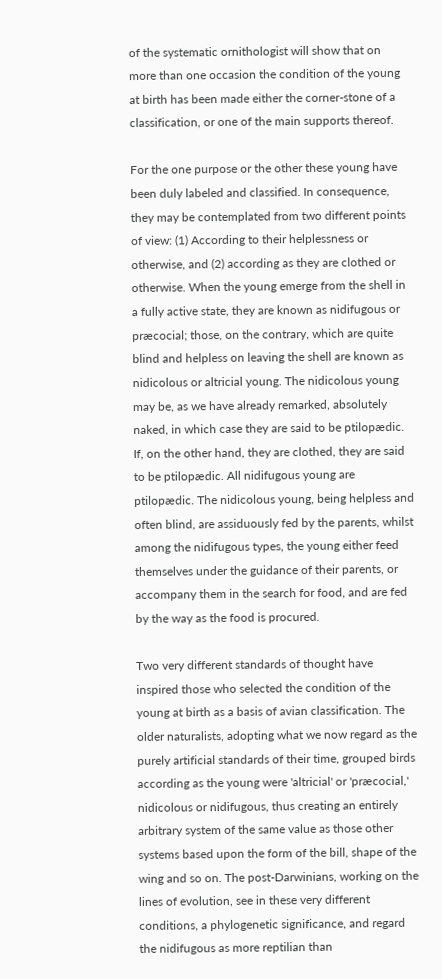of the systematic ornithologist will show that on more than one occasion the condition of the young at birth has been made either the corner-stone of a classification, or one of the main supports thereof.

For the one purpose or the other these young have been duly labeled and classified. In consequence, they may be contemplated from two different points of view: (1) According to their helplessness or otherwise, and (2) according as they are clothed or otherwise. When the young emerge from the shell in a fully active state, they are known as nidifugous or præcocial; those, on the contrary, which are quite blind and helpless on leaving the shell are known as nidicolous or altricial young. The nidicolous young may be, as we have already remarked, absolutely naked, in which case they are said to be ptilopædic. If, on the other hand, they are clothed, they are said to be ptilopædic. All nidifugous young are ptilopædic. The nidicolous young, being helpless and often blind, are assiduously fed by the parents, whilst among the nidifugous types, the young either feed themselves under the guidance of their parents, or accompany them in the search for food, and are fed by the way as the food is procured.

Two very different standards of thought have inspired those who selected the condition of the young at birth as a basis of avian classification. The older naturalists, adopting what we now regard as the purely artificial standards of their time, grouped birds according as the young were 'altricial' or 'præcocial,' nidicolous or nidifugous, thus creating an entirely arbitrary system of the same value as those other systems based upon the form of the bill, shape of the wing and so on. The post-Darwinians, working on the lines of evolution, see in these very different conditions, a phylogenetic significance, and regard the nidifugous as more reptilian than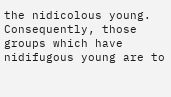the nidicolous young. Consequently, those groups which have nidifugous young are to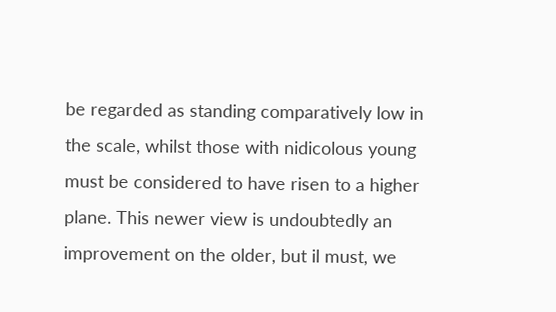be regarded as standing comparatively low in the scale, whilst those with nidicolous young must be considered to have risen to a higher plane. This newer view is undoubtedly an improvement on the older, but il must, we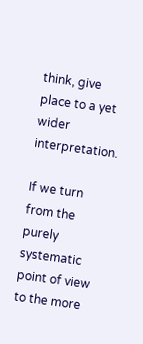think, give place to a yet wider interpretation.

If we turn from the purely systematic point of view to the more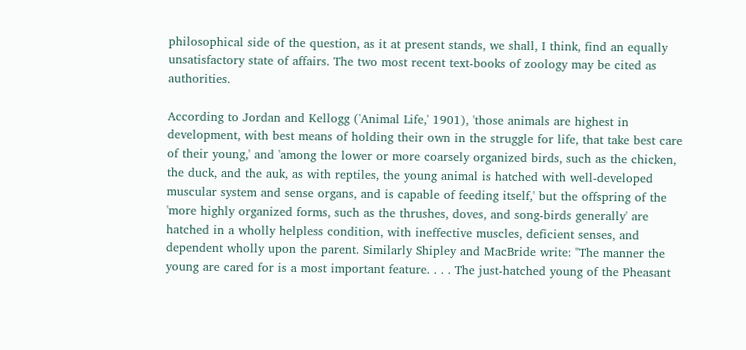philosophical side of the question, as it at present stands, we shall, I think, find an equally unsatisfactory state of affairs. The two most recent text-books of zoology may be cited as authorities.

According to Jordan and Kellogg ('Animal Life,' 1901), 'those animals are highest in development, with best means of holding their own in the struggle for life, that take best care of their young,' and 'among the lower or more coarsely organized birds, such as the chicken, the duck, and the auk, as with reptiles, the young animal is hatched with well-developed muscular system and sense organs, and is capable of feeding itself,' but the offspring of the 'more highly organized forms, such as the thrushes, doves, and song-birds generally' are hatched in a wholly helpless condition, with ineffective muscles, deficient senses, and dependent wholly upon the parent. Similarly Shipley and MacBride write: "The manner the young are cared for is a most important feature. . . . The just-hatched young of the Pheasant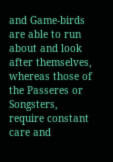and Game-birds are able to run about and look after themselves, whereas those of the Passeres or Songsters, require constant care and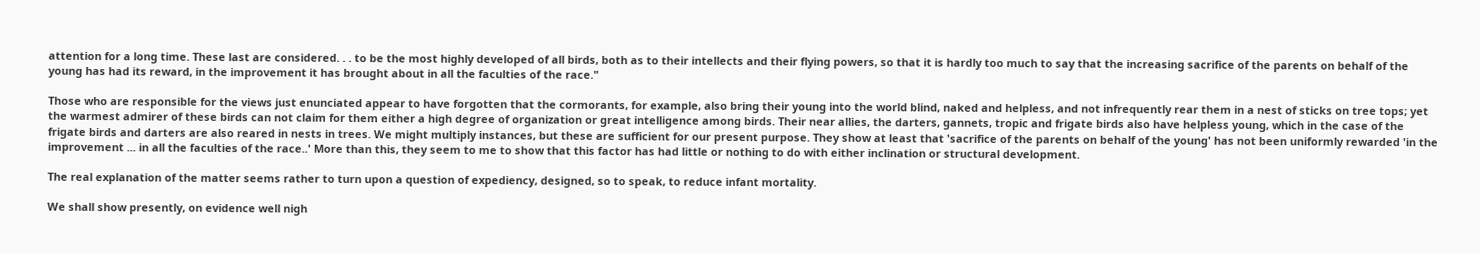attention for a long time. These last are considered. . . to be the most highly developed of all birds, both as to their intellects and their flying powers, so that it is hardly too much to say that the increasing sacrifice of the parents on behalf of the young has had its reward, in the improvement it has brought about in all the faculties of the race."

Those who are responsible for the views just enunciated appear to have forgotten that the cormorants, for example, also bring their young into the world blind, naked and helpless, and not infrequently rear them in a nest of sticks on tree tops; yet the warmest admirer of these birds can not claim for them either a high degree of organization or great intelligence among birds. Their near allies, the darters, gannets, tropic and frigate birds also have helpless young, which in the case of the frigate birds and darters are also reared in nests in trees. We might multiply instances, but these are sufficient for our present purpose. They show at least that 'sacrifice of the parents on behalf of the young' has not been uniformly rewarded 'in the improvement ... in all the faculties of the race..' More than this, they seem to me to show that this factor has had little or nothing to do with either inclination or structural development.

The real explanation of the matter seems rather to turn upon a question of expediency, designed, so to speak, to reduce infant mortality.

We shall show presently, on evidence well nigh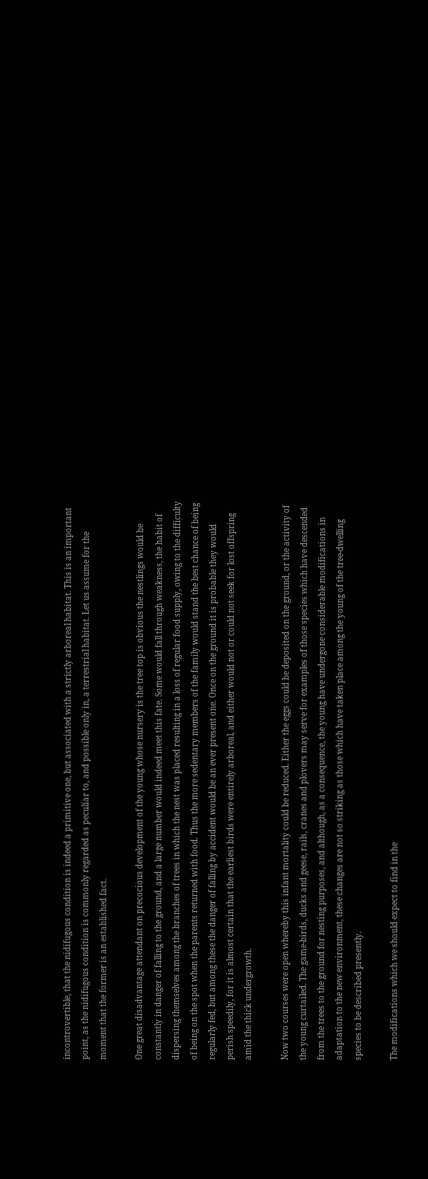incontrovertible, that the nidifugous condition is indeed a primitive one, but associated with a strictly arboreal habitat. This is an important point, as the nidifugous condition is commonly regarded as peculiar to, and possible only in, a terrestrial habitat. Let us assume for the moment that the former is an established fact.

One great disadvantage attendant on precocious development of the young whose nursery is the tree top is obvious the nestlings would be constantly in danger of falling to the ground, and a large number would indeed meet this fate. Some would fall through weakness, the habit of dispersing themselves among the branches of trees in which the nest was placed resulting in a loss of regular food supply, owing to the difficulty of being on the spot when the parents returned with food. Thus the more sedentary members of the family would stand the best chance of being regularly fed, but among these the danger of falling by accident would be an ever present one. Once on the ground it is probable they would perish speedily, for it is almost certain that the earliest birds were entirely arboreal, and either would not or could not seek for lost offspring amid the thick undergrowth.

Now two courses were open whereby this infant mortality could be reduced. Either the eggs could be deposited on the ground, or the activity of the young curtailed. The game-birds, ducks and geese, rails, cranes and plovers may serve for examples of those species which have descended from the trees to the ground for nesting purposes, and although, as a consequence, the young have undergone considerable modifications in adaptation to the new environment, these changes are not so striking as those which have taken place among the young of the tree-dwelling species to be described presently.

The modifications which we should expect to find in the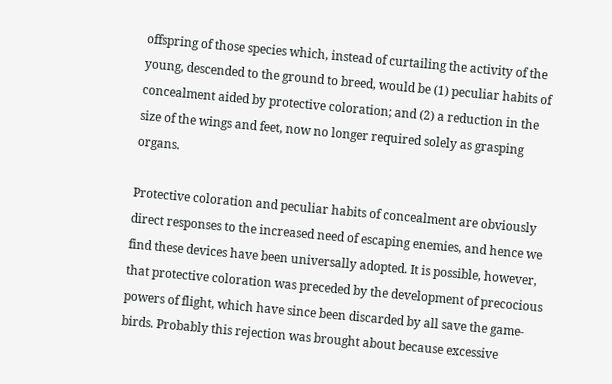offspring of those species which, instead of curtailing the activity of the young, descended to the ground to breed, would be (1) peculiar habits of concealment aided by protective coloration; and (2) a reduction in the size of the wings and feet, now no longer required solely as grasping organs.

Protective coloration and peculiar habits of concealment are obviously direct responses to the increased need of escaping enemies, and hence we find these devices have been universally adopted. It is possible, however, that protective coloration was preceded by the development of precocious powers of flight, which have since been discarded by all save the game-birds. Probably this rejection was brought about because excessive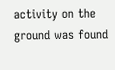activity on the ground was found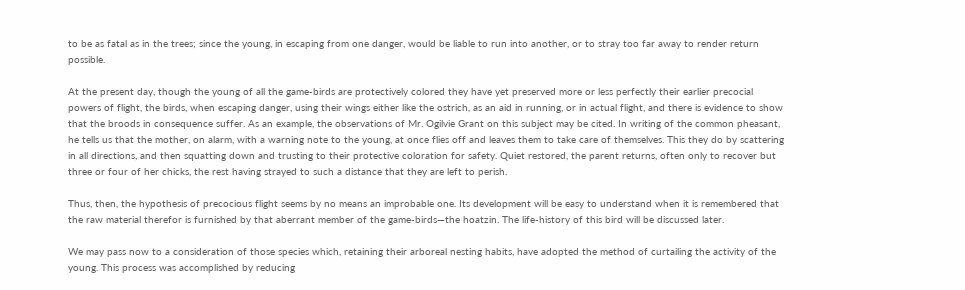to be as fatal as in the trees; since the young, in escaping from one danger, would be liable to run into another, or to stray too far away to render return possible.

At the present day, though the young of all the game-birds are protectively colored they have yet preserved more or less perfectly their earlier precocial powers of flight, the birds, when escaping danger, using their wings either like the ostrich, as an aid in running, or in actual flight, and there is evidence to show that the broods in consequence suffer. As an example, the observations of Mr. Ogilvie Grant on this subject may be cited. In writing of the common pheasant, he tells us that the mother, on alarm, with a warning note to the young, at once flies off and leaves them to take care of themselves. This they do by scattering in all directions, and then squatting down and trusting to their protective coloration for safety. Quiet restored, the parent returns, often only to recover but three or four of her chicks, the rest having strayed to such a distance that they are left to perish.

Thus, then, the hypothesis of precocious flight seems by no means an improbable one. Its development will be easy to understand when it is remembered that the raw material therefor is furnished by that aberrant member of the game-birds—the hoatzin. The life-history of this bird will be discussed later.

We may pass now to a consideration of those species which, retaining their arboreal nesting habits, have adopted the method of curtailing the activity of the young. This process was accomplished by reducing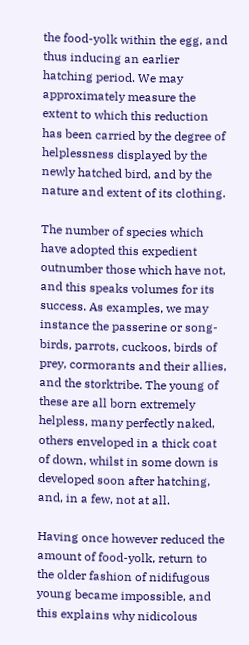the food-yolk within the egg, and thus inducing an earlier hatching period. We may approximately measure the extent to which this reduction has been carried by the degree of helplessness displayed by the newly hatched bird, and by the nature and extent of its clothing.

The number of species which have adopted this expedient outnumber those which have not, and this speaks volumes for its success. As examples, we may instance the passerine or song-birds, parrots, cuckoos, birds of prey, cormorants and their allies, and the storktribe. The young of these are all born extremely helpless, many perfectly naked, others enveloped in a thick coat of down, whilst in some down is developed soon after hatching, and, in a few, not at all.

Having once however reduced the amount of food-yolk, return to the older fashion of nidifugous young became impossible, and this explains why nidicolous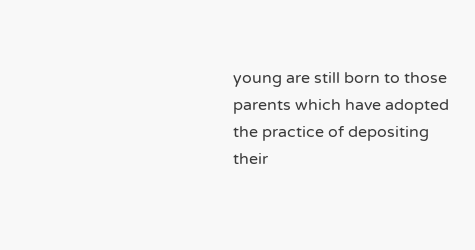young are still born to those parents which have adopted the practice of depositing their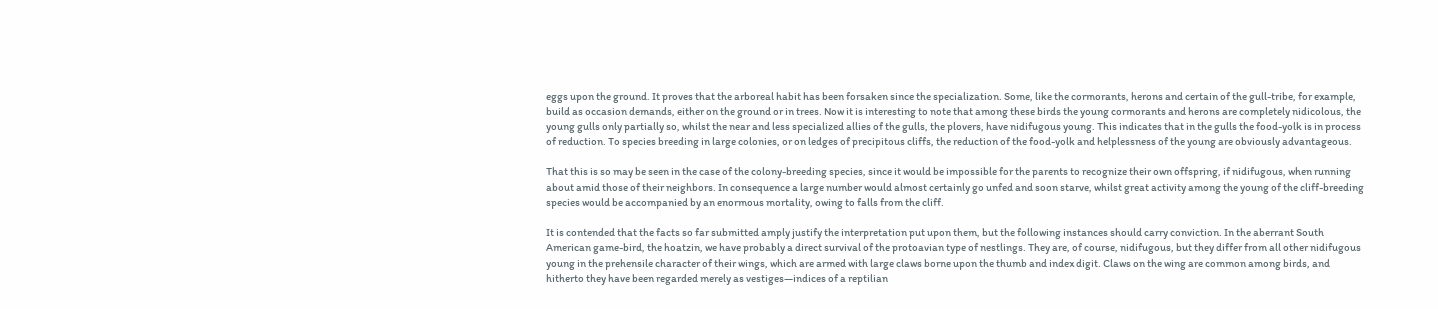eggs upon the ground. It proves that the arboreal habit has been forsaken since the specialization. Some, like the cormorants, herons and certain of the gull-tribe, for example, build as occasion demands, either on the ground or in trees. Now it is interesting to note that among these birds the young cormorants and herons are completely nidicolous, the young gulls only partially so, whilst the near and less specialized allies of the gulls, the plovers, have nidifugous young. This indicates that in the gulls the food-yolk is in process of reduction. To species breeding in large colonies, or on ledges of precipitous cliffs, the reduction of the food-yolk and helplessness of the young are obviously advantageous.

That this is so may be seen in the case of the colony-breeding species, since it would be impossible for the parents to recognize their own offspring, if nidifugous, when running about amid those of their neighbors. In consequence a large number would almost certainly go unfed and soon starve, whilst great activity among the young of the cliff-breeding species would be accompanied by an enormous mortality, owing to falls from the cliff.

It is contended that the facts so far submitted amply justify the interpretation put upon them, but the following instances should carry conviction. In the aberrant South American game-bird, the hoatzin, we have probably a direct survival of the protoavian type of nestlings. They are, of course, nidifugous, but they differ from all other nidifugous young in the prehensile character of their wings, which are armed with large claws borne upon the thumb and index digit. Claws on the wing are common among birds, and hitherto they have been regarded merely as vestiges—indices of a reptilian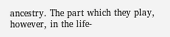ancestry. The part which they play, however, in the life-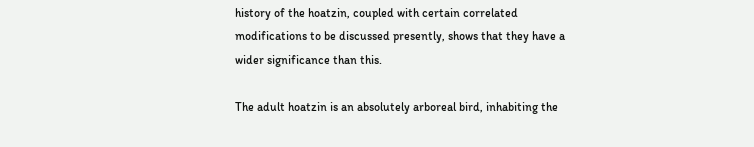history of the hoatzin, coupled with certain correlated modifications to be discussed presently, shows that they have a wider significance than this.

The adult hoatzin is an absolutely arboreal bird, inhabiting the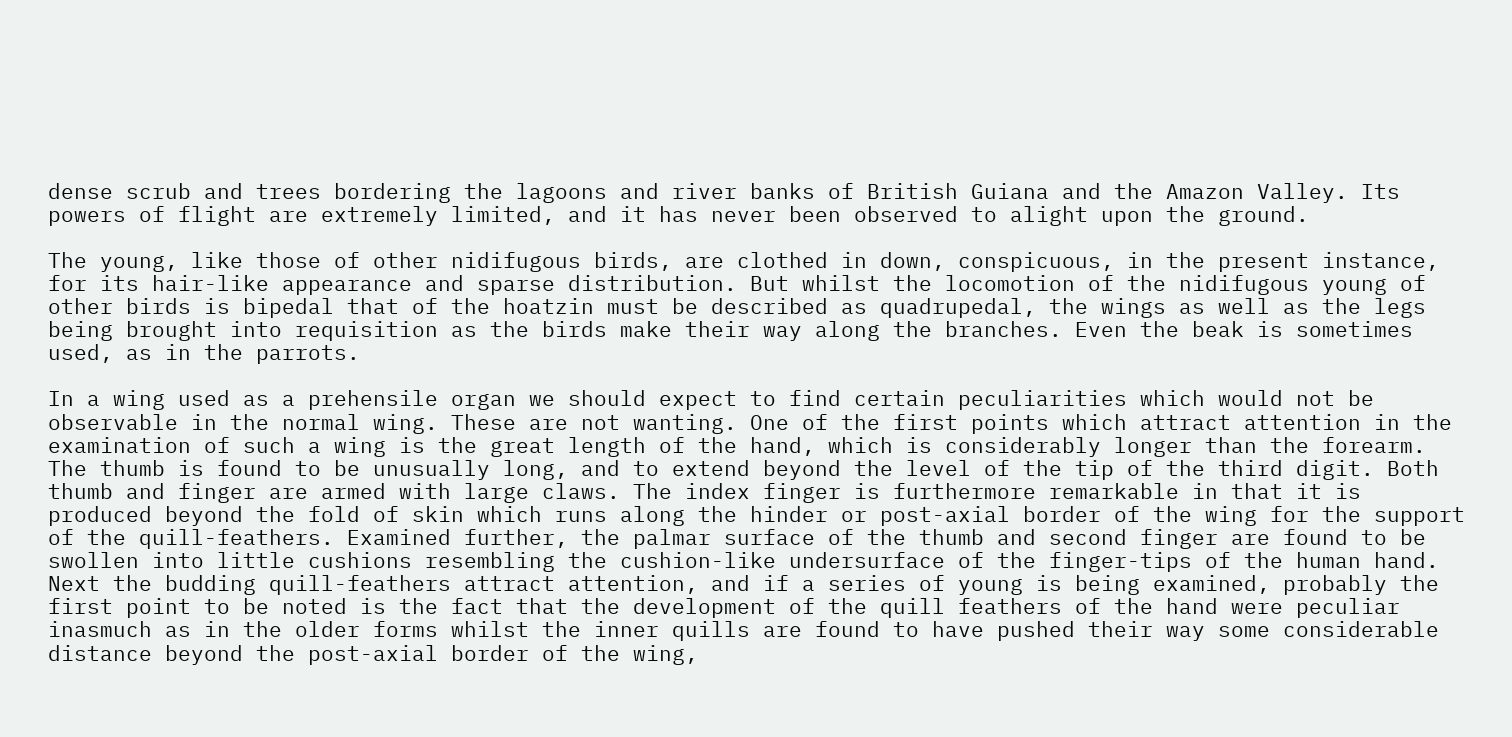dense scrub and trees bordering the lagoons and river banks of British Guiana and the Amazon Valley. Its powers of flight are extremely limited, and it has never been observed to alight upon the ground.

The young, like those of other nidifugous birds, are clothed in down, conspicuous, in the present instance, for its hair-like appearance and sparse distribution. But whilst the locomotion of the nidifugous young of other birds is bipedal that of the hoatzin must be described as quadrupedal, the wings as well as the legs being brought into requisition as the birds make their way along the branches. Even the beak is sometimes used, as in the parrots.

In a wing used as a prehensile organ we should expect to find certain peculiarities which would not be observable in the normal wing. These are not wanting. One of the first points which attract attention in the examination of such a wing is the great length of the hand, which is considerably longer than the forearm. The thumb is found to be unusually long, and to extend beyond the level of the tip of the third digit. Both thumb and finger are armed with large claws. The index finger is furthermore remarkable in that it is produced beyond the fold of skin which runs along the hinder or post-axial border of the wing for the support of the quill-feathers. Examined further, the palmar surface of the thumb and second finger are found to be swollen into little cushions resembling the cushion-like undersurface of the finger-tips of the human hand. Next the budding quill-feathers attract attention, and if a series of young is being examined, probably the first point to be noted is the fact that the development of the quill feathers of the hand were peculiar inasmuch as in the older forms whilst the inner quills are found to have pushed their way some considerable distance beyond the post-axial border of the wing,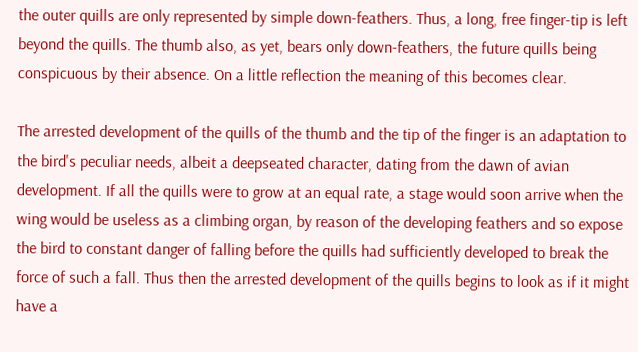the outer quills are only represented by simple down-feathers. Thus, a long, free finger-tip is left beyond the quills. The thumb also, as yet, bears only down-feathers, the future quills being conspicuous by their absence. On a little reflection the meaning of this becomes clear.

The arrested development of the quills of the thumb and the tip of the finger is an adaptation to the bird's peculiar needs, albeit a deepseated character, dating from the dawn of avian development. If all the quills were to grow at an equal rate, a stage would soon arrive when the wing would be useless as a climbing organ, by reason of the developing feathers and so expose the bird to constant danger of falling before the quills had sufficiently developed to break the force of such a fall. Thus then the arrested development of the quills begins to look as if it might have a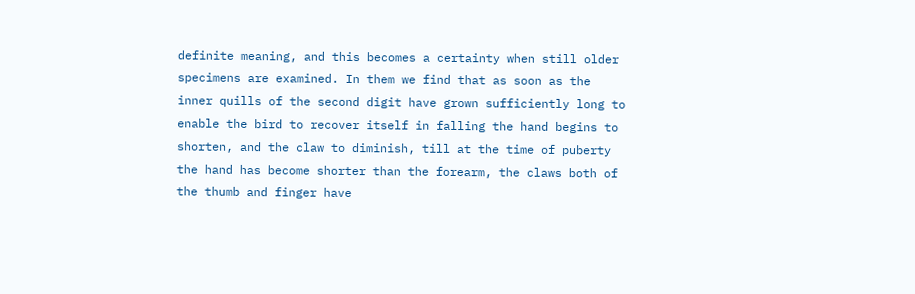definite meaning, and this becomes a certainty when still older specimens are examined. In them we find that as soon as the inner quills of the second digit have grown sufficiently long to enable the bird to recover itself in falling the hand begins to shorten, and the claw to diminish, till at the time of puberty the hand has become shorter than the forearm, the claws both of the thumb and finger have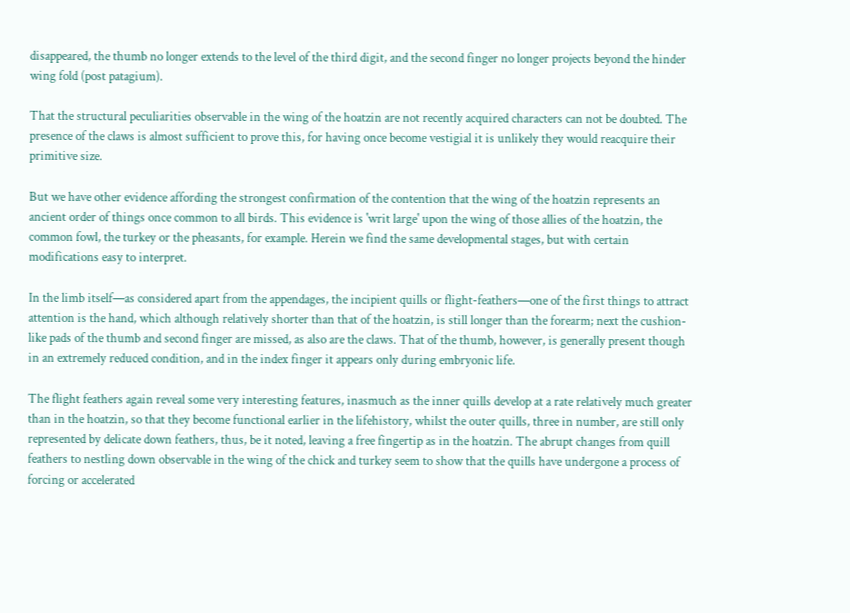disappeared, the thumb no longer extends to the level of the third digit, and the second finger no longer projects beyond the hinder wing fold (post patagium).

That the structural peculiarities observable in the wing of the hoatzin are not recently acquired characters can not be doubted. The presence of the claws is almost sufficient to prove this, for having once become vestigial it is unlikely they would reacquire their primitive size.

But we have other evidence affording the strongest confirmation of the contention that the wing of the hoatzin represents an ancient order of things once common to all birds. This evidence is 'writ large' upon the wing of those allies of the hoatzin, the common fowl, the turkey or the pheasants, for example. Herein we find the same developmental stages, but with certain modifications easy to interpret.

In the limb itself—as considered apart from the appendages, the incipient quills or flight-feathers—one of the first things to attract attention is the hand, which although relatively shorter than that of the hoatzin, is still longer than the forearm; next the cushion-like pads of the thumb and second finger are missed, as also are the claws. That of the thumb, however, is generally present though in an extremely reduced condition, and in the index finger it appears only during embryonic life.

The flight feathers again reveal some very interesting features, inasmuch as the inner quills develop at a rate relatively much greater than in the hoatzin, so that they become functional earlier in the lifehistory, whilst the outer quills, three in number, are still only represented by delicate down feathers, thus, be it noted, leaving a free fingertip as in the hoatzin. The abrupt changes from quill feathers to nestling down observable in the wing of the chick and turkey seem to show that the quills have undergone a process of forcing or accelerated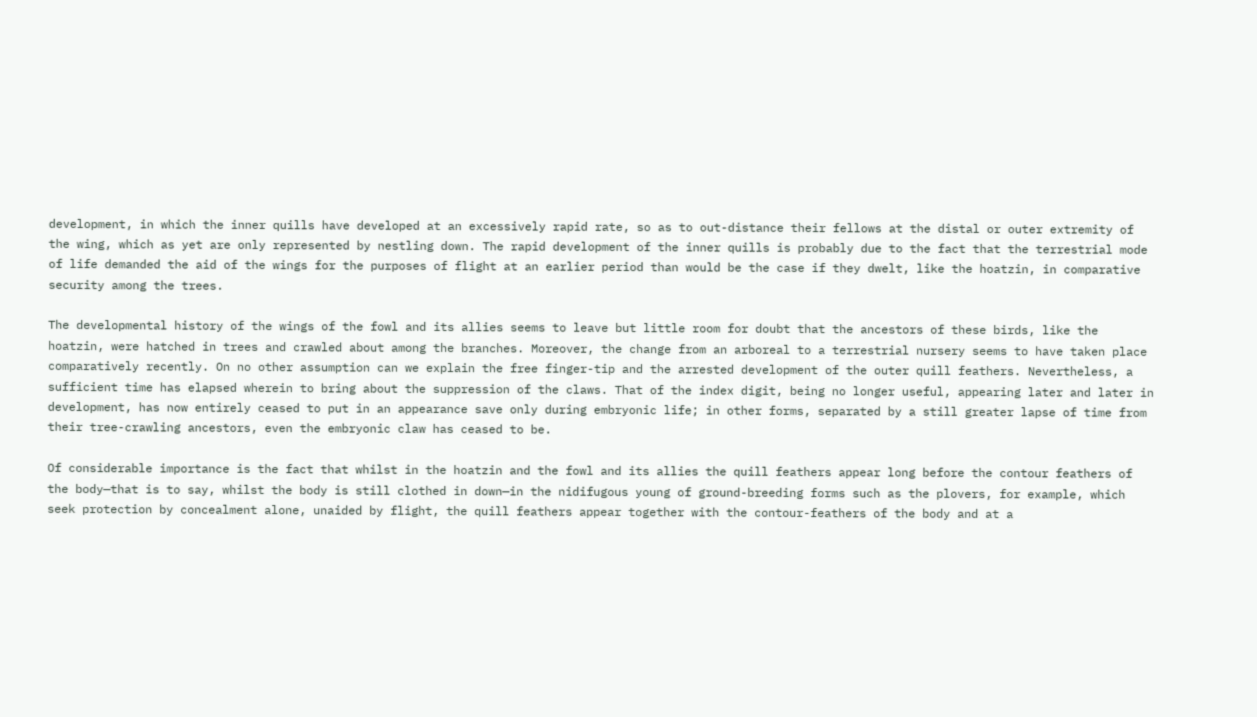development, in which the inner quills have developed at an excessively rapid rate, so as to out-distance their fellows at the distal or outer extremity of the wing, which as yet are only represented by nestling down. The rapid development of the inner quills is probably due to the fact that the terrestrial mode of life demanded the aid of the wings for the purposes of flight at an earlier period than would be the case if they dwelt, like the hoatzin, in comparative security among the trees.

The developmental history of the wings of the fowl and its allies seems to leave but little room for doubt that the ancestors of these birds, like the hoatzin, were hatched in trees and crawled about among the branches. Moreover, the change from an arboreal to a terrestrial nursery seems to have taken place comparatively recently. On no other assumption can we explain the free finger-tip and the arrested development of the outer quill feathers. Nevertheless, a sufficient time has elapsed wherein to bring about the suppression of the claws. That of the index digit, being no longer useful, appearing later and later in development, has now entirely ceased to put in an appearance save only during embryonic life; in other forms, separated by a still greater lapse of time from their tree-crawling ancestors, even the embryonic claw has ceased to be.

Of considerable importance is the fact that whilst in the hoatzin and the fowl and its allies the quill feathers appear long before the contour feathers of the body—that is to say, whilst the body is still clothed in down—in the nidifugous young of ground-breeding forms such as the plovers, for example, which seek protection by concealment alone, unaided by flight, the quill feathers appear together with the contour-feathers of the body and at a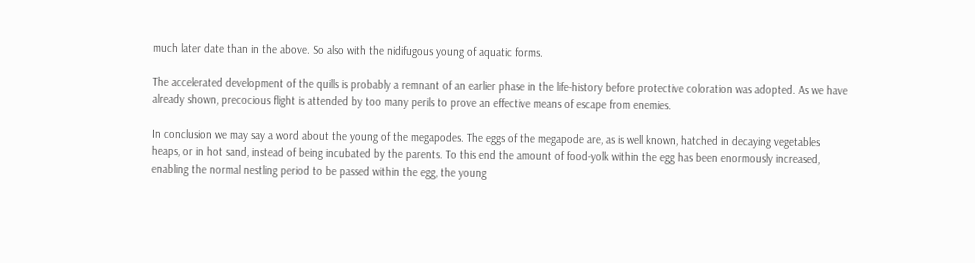much later date than in the above. So also with the nidifugous young of aquatic forms.

The accelerated development of the quills is probably a remnant of an earlier phase in the life-history before protective coloration was adopted. As we have already shown, precocious flight is attended by too many perils to prove an effective means of escape from enemies.

In conclusion we may say a word about the young of the megapodes. The eggs of the megapode are, as is well known, hatched in decaying vegetables heaps, or in hot sand, instead of being incubated by the parents. To this end the amount of food-yolk within the egg has been enormously increased, enabling the normal nestling period to be passed within the egg, the young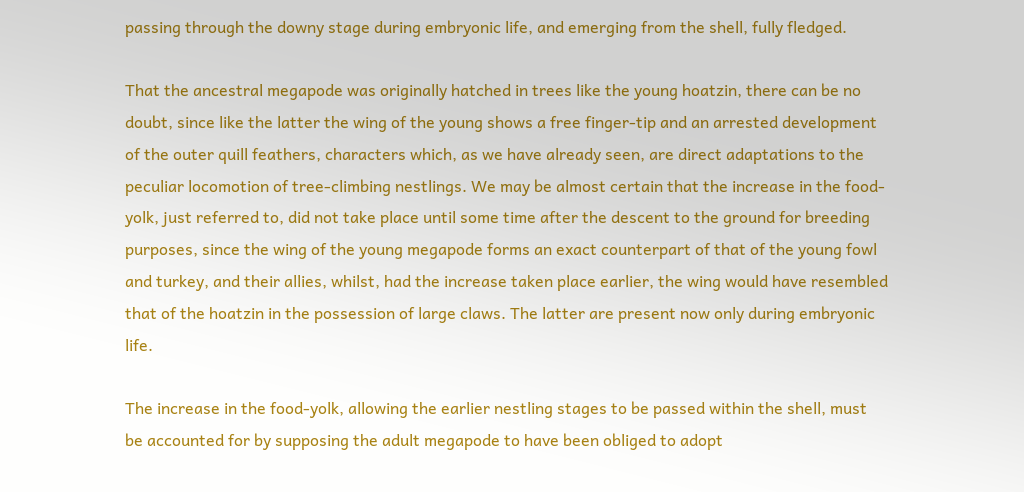passing through the downy stage during embryonic life, and emerging from the shell, fully fledged.

That the ancestral megapode was originally hatched in trees like the young hoatzin, there can be no doubt, since like the latter the wing of the young shows a free finger-tip and an arrested development of the outer quill feathers, characters which, as we have already seen, are direct adaptations to the peculiar locomotion of tree-climbing nestlings. We may be almost certain that the increase in the food-yolk, just referred to, did not take place until some time after the descent to the ground for breeding purposes, since the wing of the young megapode forms an exact counterpart of that of the young fowl and turkey, and their allies, whilst, had the increase taken place earlier, the wing would have resembled that of the hoatzin in the possession of large claws. The latter are present now only during embryonic life.

The increase in the food-yolk, allowing the earlier nestling stages to be passed within the shell, must be accounted for by supposing the adult megapode to have been obliged to adopt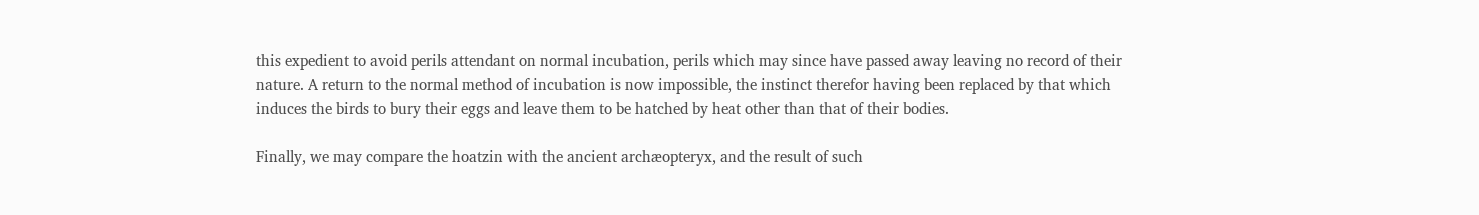this expedient to avoid perils attendant on normal incubation, perils which may since have passed away leaving no record of their nature. A return to the normal method of incubation is now impossible, the instinct therefor having been replaced by that which induces the birds to bury their eggs and leave them to be hatched by heat other than that of their bodies.

Finally, we may compare the hoatzin with the ancient archæopteryx, and the result of such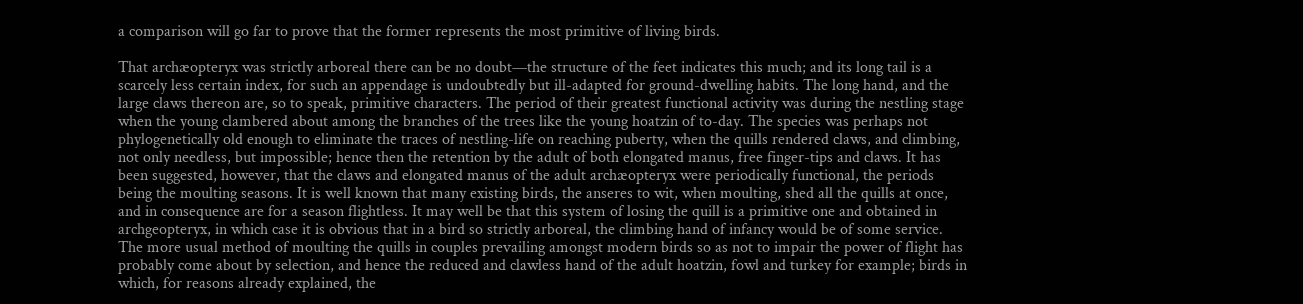a comparison will go far to prove that the former represents the most primitive of living birds.

That archæopteryx was strictly arboreal there can be no doubt—the structure of the feet indicates this much; and its long tail is a scarcely less certain index, for such an appendage is undoubtedly but ill-adapted for ground-dwelling habits. The long hand, and the large claws thereon are, so to speak, primitive characters. The period of their greatest functional activity was during the nestling stage when the young clambered about among the branches of the trees like the young hoatzin of to-day. The species was perhaps not phylogenetically old enough to eliminate the traces of nestling-life on reaching puberty, when the quills rendered claws, and climbing, not only needless, but impossible; hence then the retention by the adult of both elongated manus, free finger-tips and claws. It has been suggested, however, that the claws and elongated manus of the adult archæopteryx were periodically functional, the periods being the moulting seasons. It is well known that many existing birds, the anseres to wit, when moulting, shed all the quills at once, and in consequence are for a season flightless. It may well be that this system of losing the quill is a primitive one and obtained in archgeopteryx, in which case it is obvious that in a bird so strictly arboreal, the climbing hand of infancy would be of some service. The more usual method of moulting the quills in couples prevailing amongst modern birds so as not to impair the power of flight has probably come about by selection, and hence the reduced and clawless hand of the adult hoatzin, fowl and turkey for example; birds in which, for reasons already explained, the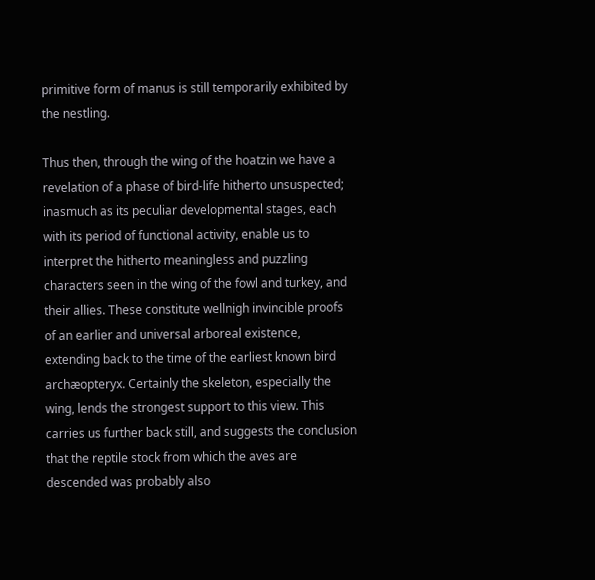primitive form of manus is still temporarily exhibited by the nestling.

Thus then, through the wing of the hoatzin we have a revelation of a phase of bird-life hitherto unsuspected; inasmuch as its peculiar developmental stages, each with its period of functional activity, enable us to interpret the hitherto meaningless and puzzling characters seen in the wing of the fowl and turkey, and their allies. These constitute wellnigh invincible proofs of an earlier and universal arboreal existence, extending back to the time of the earliest known bird archæopteryx. Certainly the skeleton, especially the wing, lends the strongest support to this view. This carries us further back still, and suggests the conclusion that the reptile stock from which the aves are descended was probably also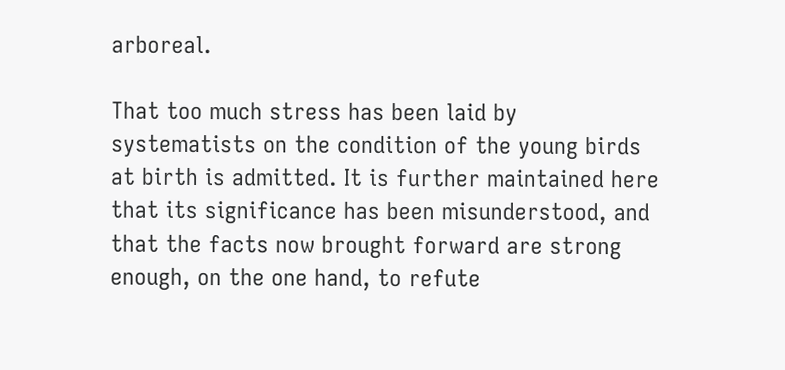arboreal.

That too much stress has been laid by systematists on the condition of the young birds at birth is admitted. It is further maintained here that its significance has been misunderstood, and that the facts now brought forward are strong enough, on the one hand, to refute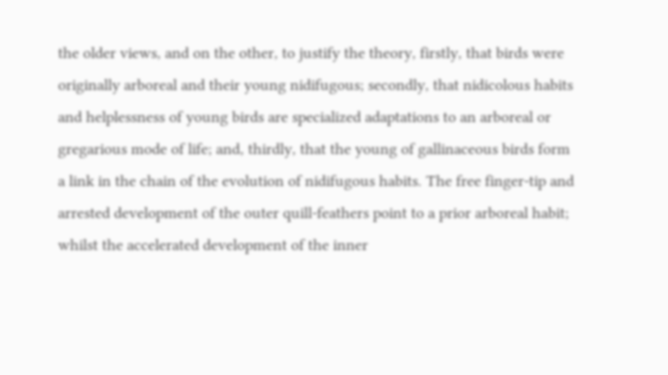the older views, and on the other, to justify the theory, firstly, that birds were originally arboreal and their young nidifugous; secondly, that nidicolous habits and helplessness of young birds are specialized adaptations to an arboreal or gregarious mode of life; and, thirdly, that the young of gallinaceous birds form a link in the chain of the evolution of nidifugous habits. The free finger-tip and arrested development of the outer quill-feathers point to a prior arboreal habit; whilst the accelerated development of the inner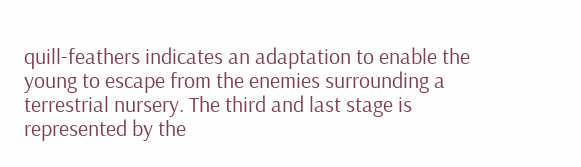quill-feathers indicates an adaptation to enable the young to escape from the enemies surrounding a terrestrial nursery. The third and last stage is represented by the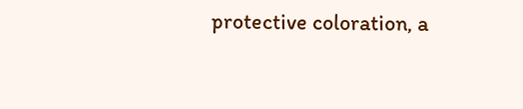protective coloration, a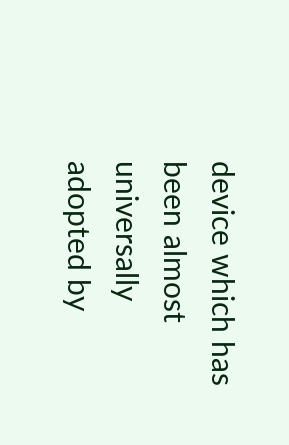device which has been almost universally adopted by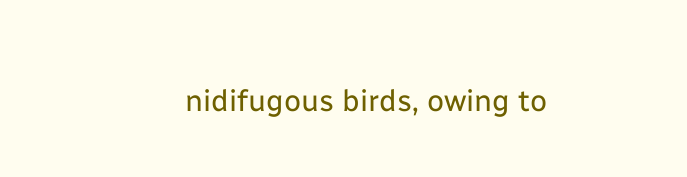nidifugous birds, owing to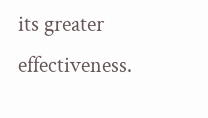its greater effectiveness.